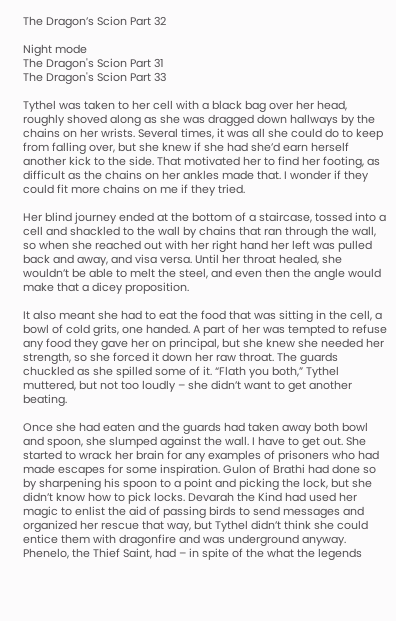The Dragon’s Scion Part 32

Night mode
The Dragon's Scion Part 31
The Dragon's Scion Part 33

Tythel was taken to her cell with a black bag over her head, roughly shoved along as she was dragged down hallways by the chains on her wrists. Several times, it was all she could do to keep from falling over, but she knew if she had she’d earn herself another kick to the side. That motivated her to find her footing, as difficult as the chains on her ankles made that. I wonder if they could fit more chains on me if they tried.

Her blind journey ended at the bottom of a staircase, tossed into a cell and shackled to the wall by chains that ran through the wall, so when she reached out with her right hand her left was pulled back and away, and visa versa. Until her throat healed, she wouldn’t be able to melt the steel, and even then the angle would make that a dicey proposition.

It also meant she had to eat the food that was sitting in the cell, a bowl of cold grits, one handed. A part of her was tempted to refuse any food they gave her on principal, but she knew she needed her strength, so she forced it down her raw throat. The guards chuckled as she spilled some of it. “Flath you both,” Tythel muttered, but not too loudly – she didn’t want to get another beating.

Once she had eaten and the guards had taken away both bowl and spoon, she slumped against the wall. I have to get out. She started to wrack her brain for any examples of prisoners who had made escapes for some inspiration. Gulon of Brathi had done so by sharpening his spoon to a point and picking the lock, but she didn’t know how to pick locks. Devarah the Kind had used her magic to enlist the aid of passing birds to send messages and organized her rescue that way, but Tythel didn’t think she could entice them with dragonfire and was underground anyway. Phenelo, the Thief Saint, had – in spite of the what the legends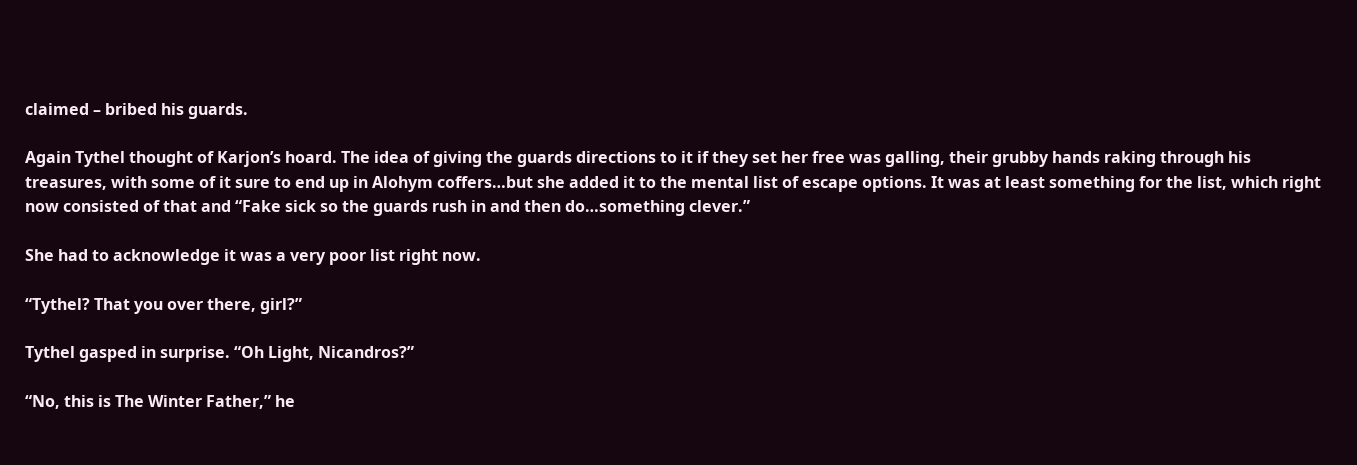claimed – bribed his guards.

Again Tythel thought of Karjon’s hoard. The idea of giving the guards directions to it if they set her free was galling, their grubby hands raking through his treasures, with some of it sure to end up in Alohym coffers…but she added it to the mental list of escape options. It was at least something for the list, which right now consisted of that and “Fake sick so the guards rush in and then do…something clever.”

She had to acknowledge it was a very poor list right now.

“Tythel? That you over there, girl?”

Tythel gasped in surprise. “Oh Light, Nicandros?”

“No, this is The Winter Father,” he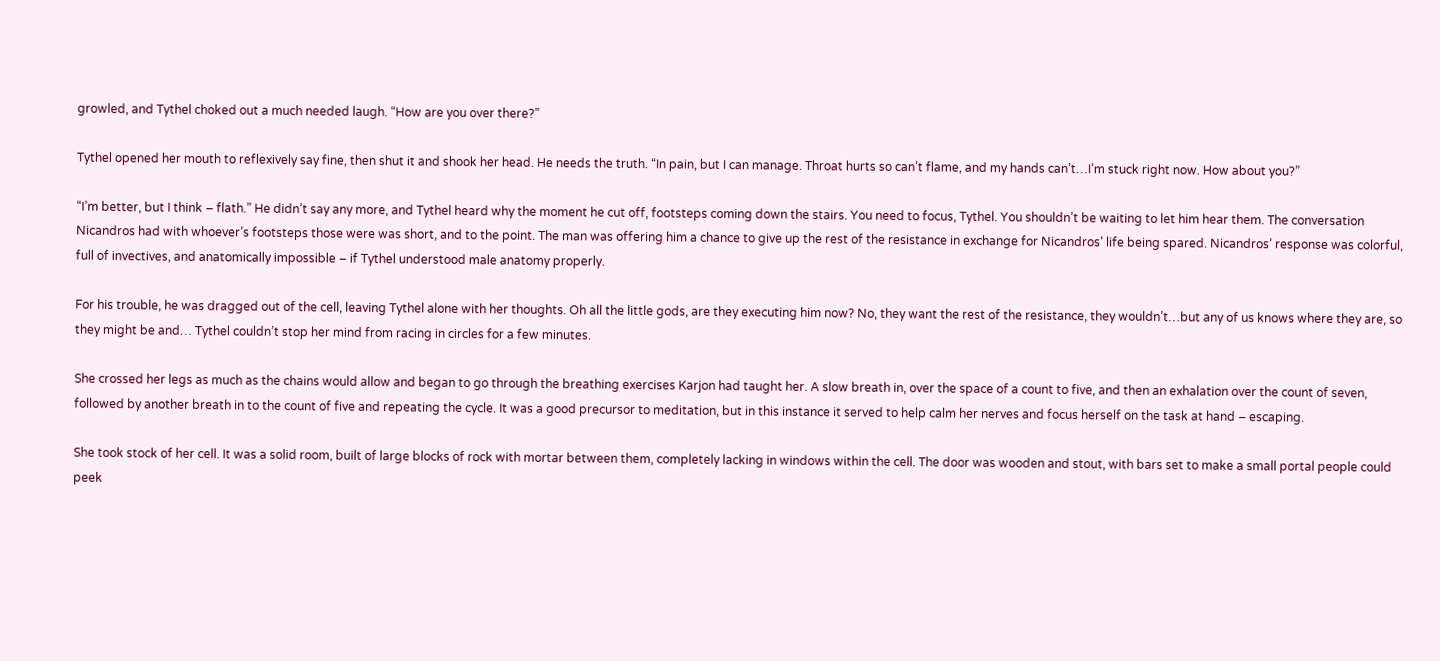growled, and Tythel choked out a much needed laugh. “How are you over there?”

Tythel opened her mouth to reflexively say fine, then shut it and shook her head. He needs the truth. “In pain, but I can manage. Throat hurts so can’t flame, and my hands can’t…I’m stuck right now. How about you?”

“I’m better, but I think – flath.” He didn’t say any more, and Tythel heard why the moment he cut off, footsteps coming down the stairs. You need to focus, Tythel. You shouldn’t be waiting to let him hear them. The conversation Nicandros had with whoever’s footsteps those were was short, and to the point. The man was offering him a chance to give up the rest of the resistance in exchange for Nicandros’ life being spared. Nicandros’ response was colorful, full of invectives, and anatomically impossible – if Tythel understood male anatomy properly.

For his trouble, he was dragged out of the cell, leaving Tythel alone with her thoughts. Oh all the little gods, are they executing him now? No, they want the rest of the resistance, they wouldn’t…but any of us knows where they are, so they might be and… Tythel couldn’t stop her mind from racing in circles for a few minutes.

She crossed her legs as much as the chains would allow and began to go through the breathing exercises Karjon had taught her. A slow breath in, over the space of a count to five, and then an exhalation over the count of seven, followed by another breath in to the count of five and repeating the cycle. It was a good precursor to meditation, but in this instance it served to help calm her nerves and focus herself on the task at hand – escaping.

She took stock of her cell. It was a solid room, built of large blocks of rock with mortar between them, completely lacking in windows within the cell. The door was wooden and stout, with bars set to make a small portal people could peek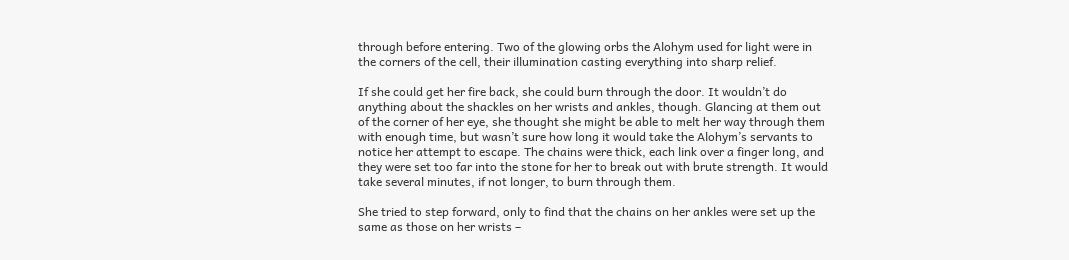through before entering. Two of the glowing orbs the Alohym used for light were in the corners of the cell, their illumination casting everything into sharp relief.

If she could get her fire back, she could burn through the door. It wouldn’t do anything about the shackles on her wrists and ankles, though. Glancing at them out of the corner of her eye, she thought she might be able to melt her way through them with enough time, but wasn’t sure how long it would take the Alohym’s servants to notice her attempt to escape. The chains were thick, each link over a finger long, and they were set too far into the stone for her to break out with brute strength. It would take several minutes, if not longer, to burn through them.

She tried to step forward, only to find that the chains on her ankles were set up the same as those on her wrists –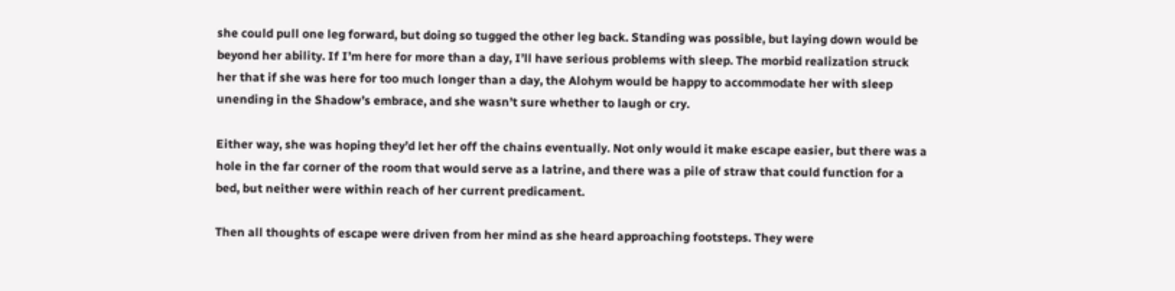she could pull one leg forward, but doing so tugged the other leg back. Standing was possible, but laying down would be beyond her ability. If I’m here for more than a day, I’ll have serious problems with sleep. The morbid realization struck her that if she was here for too much longer than a day, the Alohym would be happy to accommodate her with sleep unending in the Shadow’s embrace, and she wasn’t sure whether to laugh or cry.

Either way, she was hoping they’d let her off the chains eventually. Not only would it make escape easier, but there was a hole in the far corner of the room that would serve as a latrine, and there was a pile of straw that could function for a bed, but neither were within reach of her current predicament.

Then all thoughts of escape were driven from her mind as she heard approaching footsteps. They were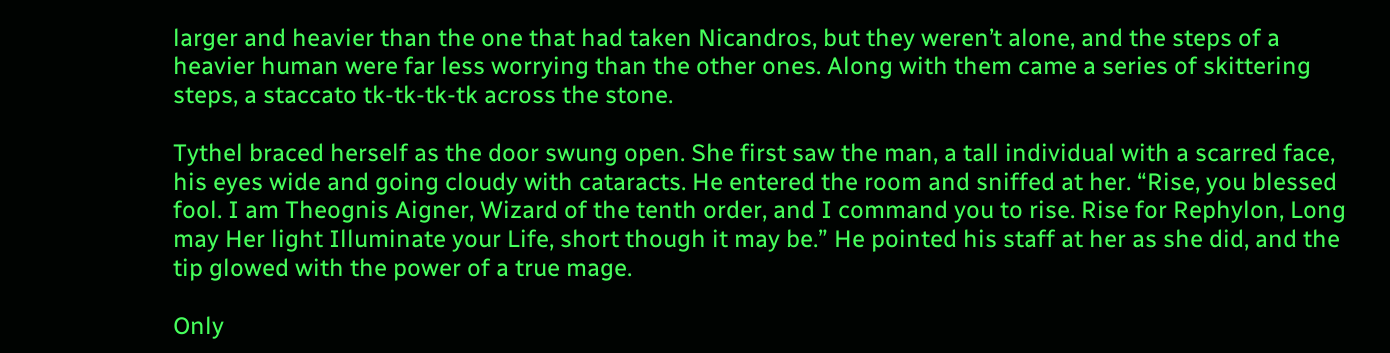larger and heavier than the one that had taken Nicandros, but they weren’t alone, and the steps of a heavier human were far less worrying than the other ones. Along with them came a series of skittering steps, a staccato tk-tk-tk-tk across the stone.

Tythel braced herself as the door swung open. She first saw the man, a tall individual with a scarred face, his eyes wide and going cloudy with cataracts. He entered the room and sniffed at her. “Rise, you blessed fool. I am Theognis Aigner, Wizard of the tenth order, and I command you to rise. Rise for Rephylon, Long may Her light Illuminate your Life, short though it may be.” He pointed his staff at her as she did, and the tip glowed with the power of a true mage.

Only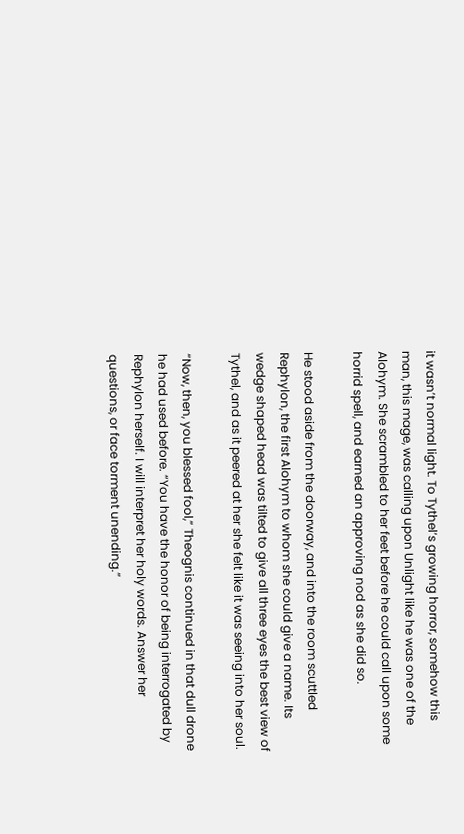it wasn’t normal light. To Tythel’s growing horror, somehow this man, this mage, was calling upon Unlight like he was one of the Alohym. She scrambled to her feet before he could call upon some horrid spell, and earned an approving nod as she did so.

He stood aside from the doorway, and into the room scuttled Rephylon, the first Alohym to whom she could give a name. Its wedge shaped head was tilted to give all three eyes the best view of Tythel, and as it peered at her she felt like it was seeing into her soul.

“Now, then, you blessed fool,” Theognis continued in that dull drone he had used before. “You have the honor of being interrogated by Rephylon herself. I will interpret her holy words. Answer her questions, or face torment unending.”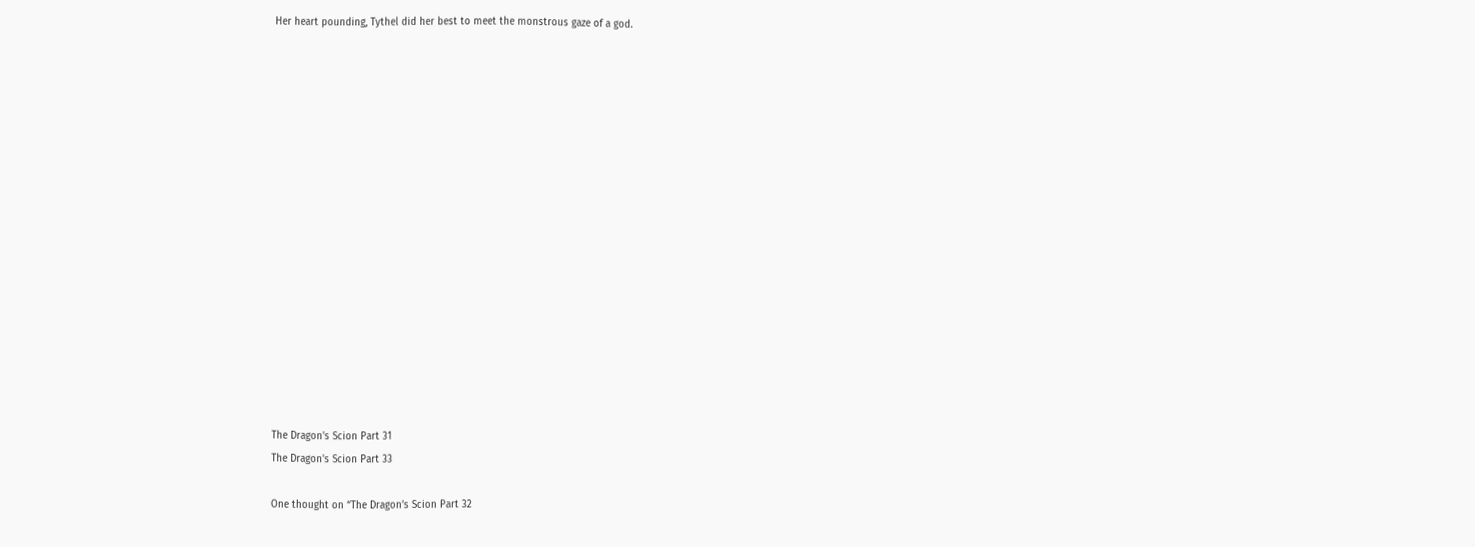Her heart pounding, Tythel did her best to meet the monstrous gaze of a god.

















The Dragon's Scion Part 31
The Dragon's Scion Part 33

One thought on “The Dragon’s Scion Part 32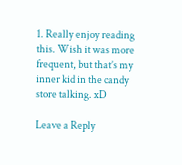1. Really enjoy reading this. Wish it was more frequent, but that’s my inner kid in the candy store talking. xD

Leave a Reply